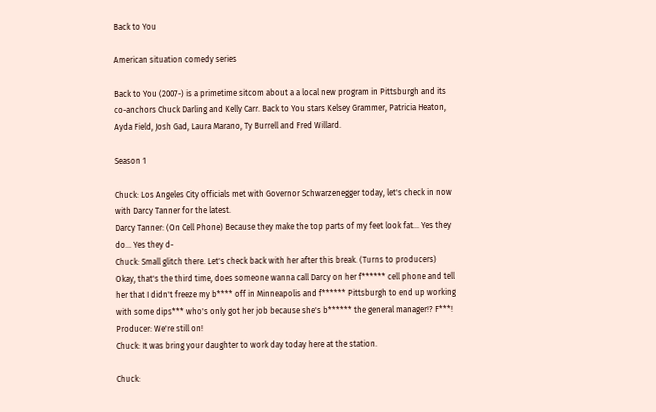Back to You

American situation comedy series

Back to You (2007-) is a primetime sitcom about a a local new program in Pittsburgh and its co-anchors Chuck Darling and Kelly Carr. Back to You stars Kelsey Grammer, Patricia Heaton, Ayda Field, Josh Gad, Laura Marano, Ty Burrell and Fred Willard.

Season 1

Chuck: Los Angeles City officials met with Governor Schwarzenegger today, let's check in now with Darcy Tanner for the latest.
Darcy Tanner: (On Cell Phone) Because they make the top parts of my feet look fat... Yes they do... Yes they d-
Chuck: Small glitch there. Let's check back with her after this break. (Turns to producers) Okay, that's the third time, does someone wanna call Darcy on her f****** cell phone and tell her that I didn't freeze my b**** off in Minneapolis and f****** Pittsburgh to end up working with some dips*** who's only got her job because she's b****** the general manager!? F***!
Producer: We're still on!
Chuck: It was bring your daughter to work day today here at the station.

Chuck: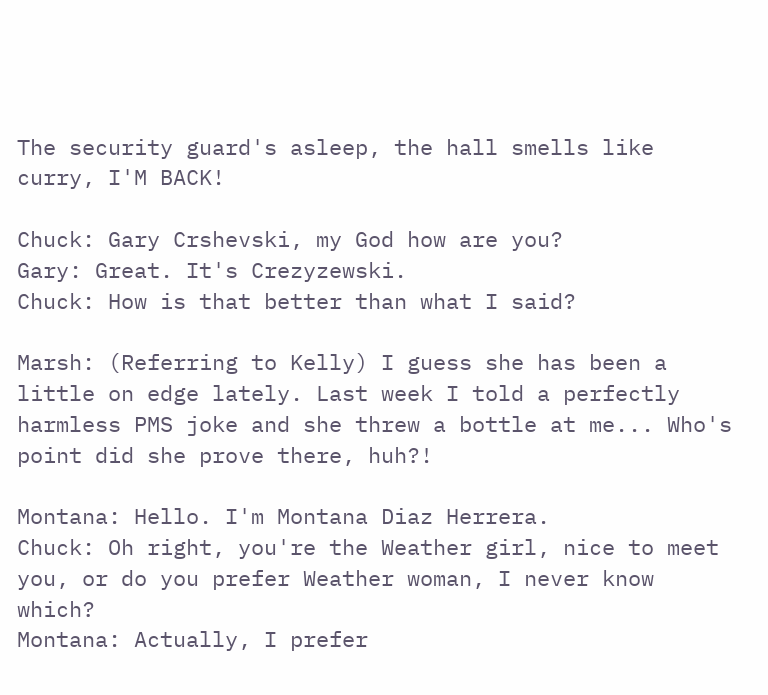The security guard's asleep, the hall smells like curry, I'M BACK!

Chuck: Gary Crshevski, my God how are you?
Gary: Great. It's Crezyzewski.
Chuck: How is that better than what I said?

Marsh: (Referring to Kelly) I guess she has been a little on edge lately. Last week I told a perfectly harmless PMS joke and she threw a bottle at me... Who's point did she prove there, huh?!

Montana: Hello. I'm Montana Diaz Herrera.
Chuck: Oh right, you're the Weather girl, nice to meet you, or do you prefer Weather woman, I never know which?
Montana: Actually, I prefer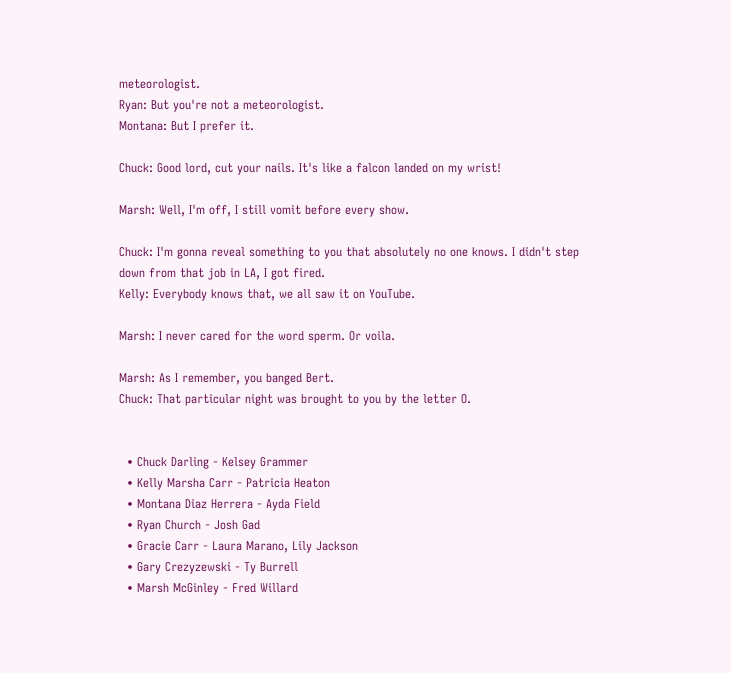meteorologist.
Ryan: But you're not a meteorologist.
Montana: But I prefer it.

Chuck: Good lord, cut your nails. It's like a falcon landed on my wrist!

Marsh: Well, I'm off, I still vomit before every show.

Chuck: I'm gonna reveal something to you that absolutely no one knows. I didn't step down from that job in LA, I got fired.
Kelly: Everybody knows that, we all saw it on YouTube.

Marsh: I never cared for the word sperm. Or voila.

Marsh: As I remember, you banged Bert.
Chuck: That particular night was brought to you by the letter O.


  • Chuck Darling - Kelsey Grammer
  • Kelly Marsha Carr - Patricia Heaton
  • Montana Diaz Herrera - Ayda Field
  • Ryan Church - Josh Gad
  • Gracie Carr - Laura Marano, Lily Jackson
  • Gary Crezyzewski - Ty Burrell
  • Marsh McGinley - Fred Willard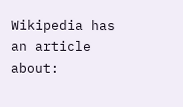Wikipedia has an article about: